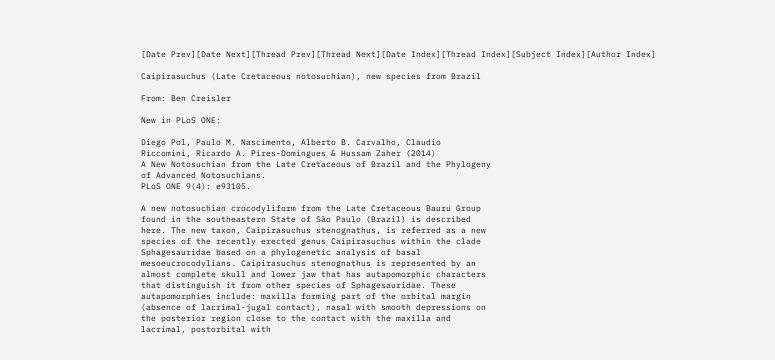[Date Prev][Date Next][Thread Prev][Thread Next][Date Index][Thread Index][Subject Index][Author Index]

Caipirasuchus (Late Cretaceous notosuchian), new species from Brazil

From: Ben Creisler

New in PLoS ONE:

Diego Pol, Paulo M. Nascimento, Alberto B. Carvalho, Claudio
Riccomini, Ricardo A. Pires-Domingues & Hussam Zaher (2014)
A New Notosuchian from the Late Cretaceous of Brazil and the Phylogeny
of Advanced Notosuchians.
PLoS ONE 9(4): e93105.

A new notosuchian crocodyliform from the Late Cretaceous Bauru Group
found in the southeastern State of São Paulo (Brazil) is described
here. The new taxon, Caipirasuchus stenognathus, is referred as a new
species of the recently erected genus Caipirasuchus within the clade
Sphagesauridae based on a phylogenetic analysis of basal
mesoeucrocodylians. Caipirasuchus stenognathus is represented by an
almost complete skull and lower jaw that has autapomorphic characters
that distinguish it from other species of Sphagesauridae. These
autapomorphies include: maxilla forming part of the orbital margin
(absence of lacrimal-jugal contact), nasal with smooth depressions on
the posterior region close to the contact with the maxilla and
lacrimal, postorbital with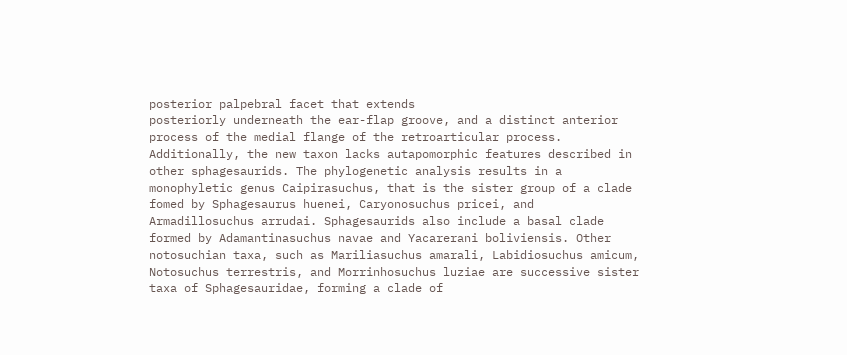posterior palpebral facet that extends
posteriorly underneath the ear-flap groove, and a distinct anterior
process of the medial flange of the retroarticular process.
Additionally, the new taxon lacks autapomorphic features described in
other sphagesaurids. The phylogenetic analysis results in a
monophyletic genus Caipirasuchus, that is the sister group of a clade
fomed by Sphagesaurus huenei, Caryonosuchus pricei, and
Armadillosuchus arrudai. Sphagesaurids also include a basal clade
formed by Adamantinasuchus navae and Yacarerani boliviensis. Other
notosuchian taxa, such as Mariliasuchus amarali, Labidiosuchus amicum,
Notosuchus terrestris, and Morrinhosuchus luziae are successive sister
taxa of Sphagesauridae, forming a clade of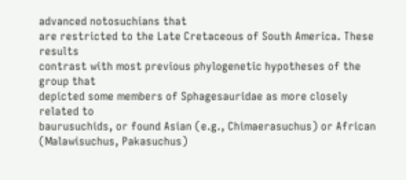advanced notosuchians that
are restricted to the Late Cretaceous of South America. These results
contrast with most previous phylogenetic hypotheses of the group that
depicted some members of Sphagesauridae as more closely related to
baurusuchids, or found Asian (e.g., Chimaerasuchus) or African
(Malawisuchus, Pakasuchus)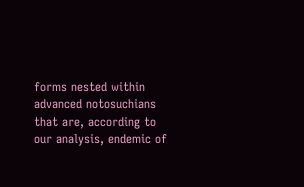forms nested within advanced notosuchians
that are, according to our analysis, endemic of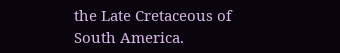the Late Cretaceous of
South America.